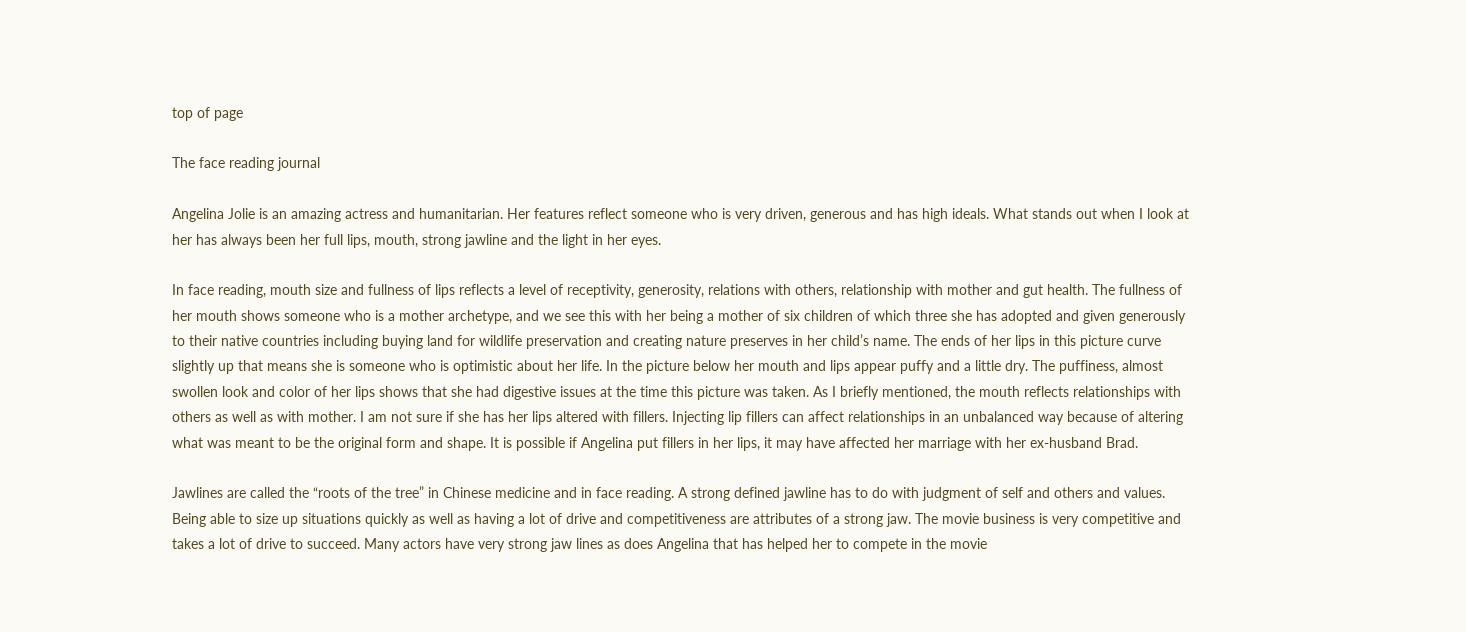top of page

The face reading journal

Angelina Jolie is an amazing actress and humanitarian. Her features reflect someone who is very driven, generous and has high ideals. What stands out when I look at her has always been her full lips, mouth, strong jawline and the light in her eyes.

In face reading, mouth size and fullness of lips reflects a level of receptivity, generosity, relations with others, relationship with mother and gut health. The fullness of her mouth shows someone who is a mother archetype, and we see this with her being a mother of six children of which three she has adopted and given generously to their native countries including buying land for wildlife preservation and creating nature preserves in her child’s name. The ends of her lips in this picture curve slightly up that means she is someone who is optimistic about her life. In the picture below her mouth and lips appear puffy and a little dry. The puffiness, almost swollen look and color of her lips shows that she had digestive issues at the time this picture was taken. As I briefly mentioned, the mouth reflects relationships with others as well as with mother. I am not sure if she has her lips altered with fillers. Injecting lip fillers can affect relationships in an unbalanced way because of altering what was meant to be the original form and shape. It is possible if Angelina put fillers in her lips, it may have affected her marriage with her ex-husband Brad.

Jawlines are called the “roots of the tree” in Chinese medicine and in face reading. A strong defined jawline has to do with judgment of self and others and values. Being able to size up situations quickly as well as having a lot of drive and competitiveness are attributes of a strong jaw. The movie business is very competitive and takes a lot of drive to succeed. Many actors have very strong jaw lines as does Angelina that has helped her to compete in the movie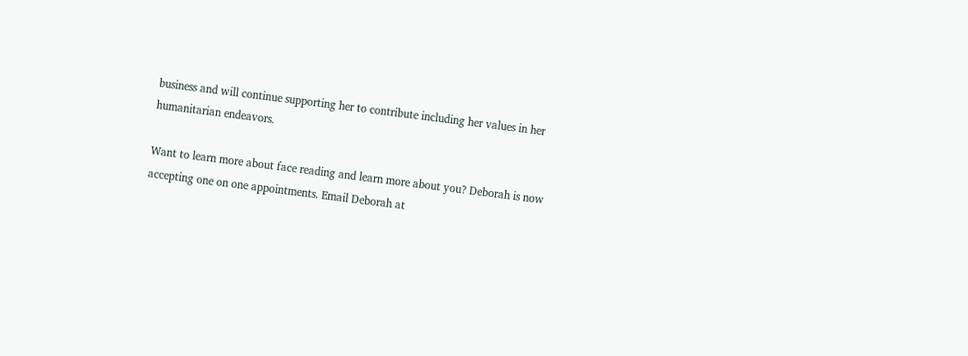business and will continue supporting her to contribute including her values in her humanitarian endeavors.

Want to learn more about face reading and learn more about you? Deborah is now accepting one on one appointments. Email Deborah at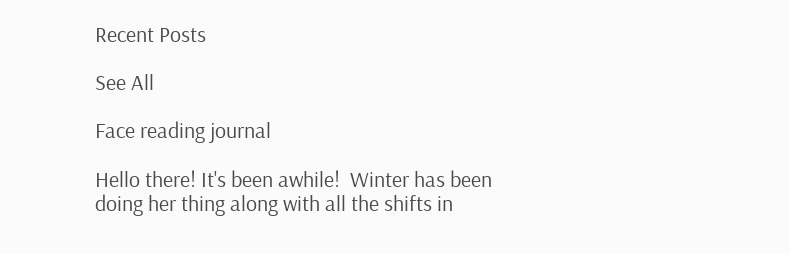Recent Posts

See All

Face reading journal

Hello there! It's been awhile!  Winter has been doing her thing along with all the shifts in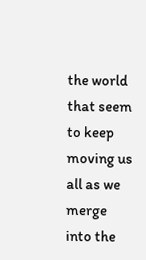the world that seem to keep moving us all as we merge into the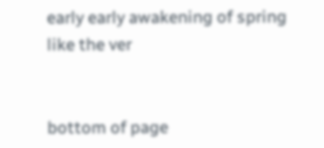early early awakening of spring like the ver


bottom of page